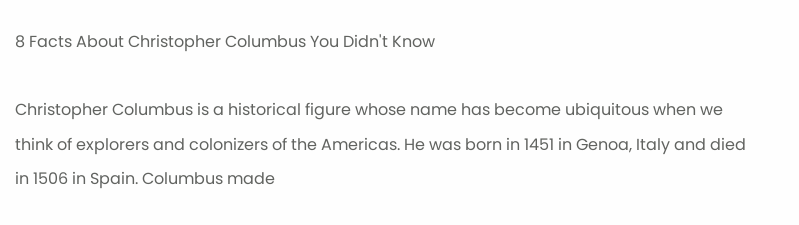8 Facts About Christopher Columbus You Didn't Know

Christopher Columbus is a historical figure whose name has become ubiquitous when we think of explorers and colonizers of the Americas. He was born in 1451 in Genoa, Italy and died in 1506 in Spain. Columbus made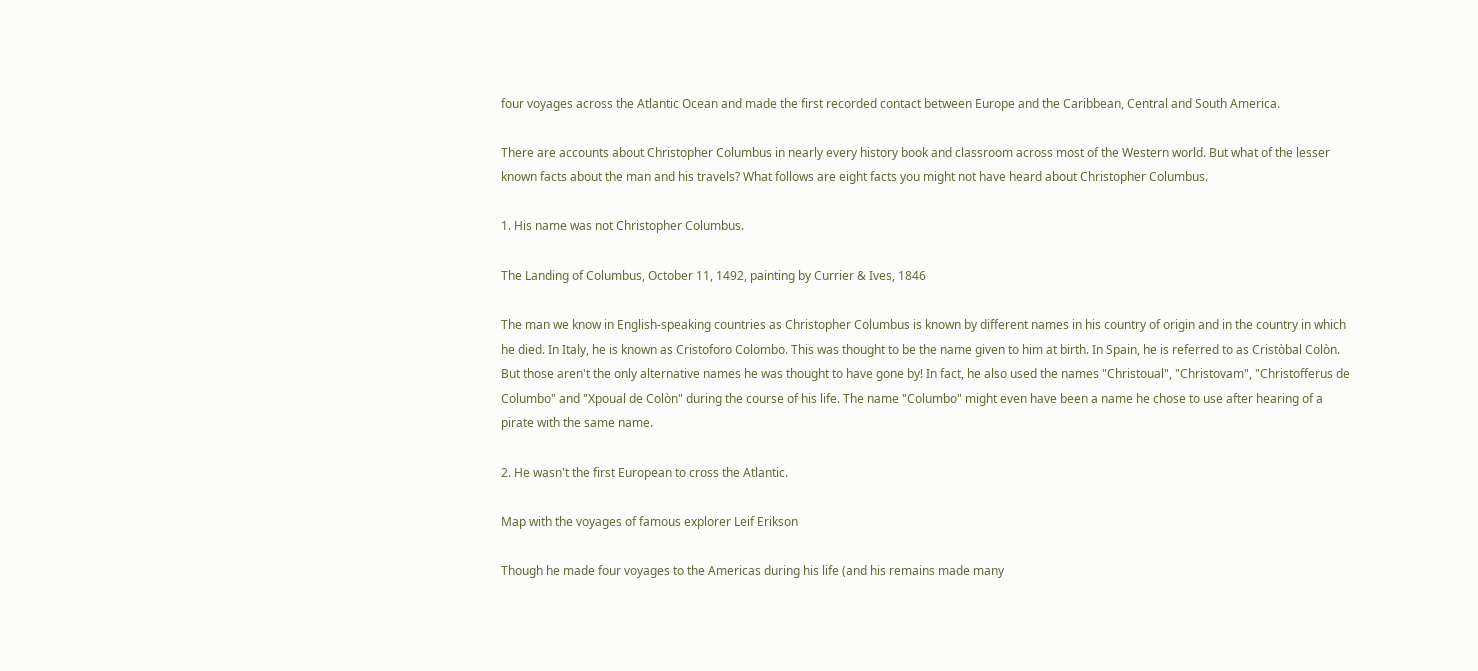four voyages across the Atlantic Ocean and made the first recorded contact between Europe and the Caribbean, Central and South America.

There are accounts about Christopher Columbus in nearly every history book and classroom across most of the Western world. But what of the lesser known facts about the man and his travels? What follows are eight facts you might not have heard about Christopher Columbus.

1. His name was not Christopher Columbus.

The Landing of Columbus, October 11, 1492, painting by Currier & Ives, 1846

The man we know in English-speaking countries as Christopher Columbus is known by different names in his country of origin and in the country in which he died. In Italy, he is known as Cristoforo Colombo. This was thought to be the name given to him at birth. In Spain, he is referred to as Cristòbal Colòn. But those aren't the only alternative names he was thought to have gone by! In fact, he also used the names "Christoual", "Christovam", "Christofferus de Columbo" and "Xpoual de Colòn" during the course of his life. The name "Columbo" might even have been a name he chose to use after hearing of a pirate with the same name.

2. He wasn't the first European to cross the Atlantic.

Map with the voyages of famous explorer Leif Erikson

Though he made four voyages to the Americas during his life (and his remains made many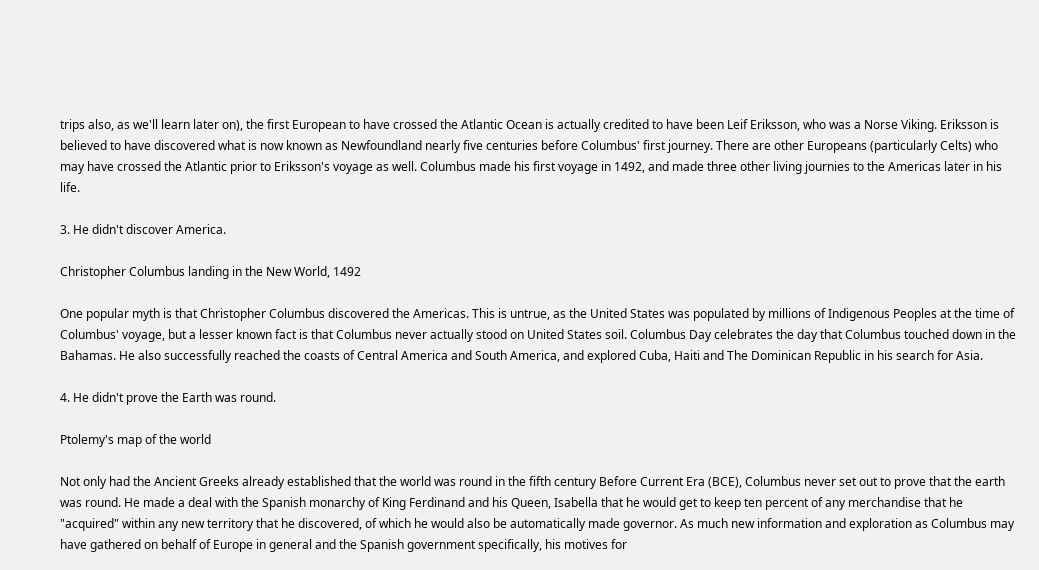trips also, as we'll learn later on), the first European to have crossed the Atlantic Ocean is actually credited to have been Leif Eriksson, who was a Norse Viking. Eriksson is believed to have discovered what is now known as Newfoundland nearly five centuries before Columbus' first journey. There are other Europeans (particularly Celts) who may have crossed the Atlantic prior to Eriksson's voyage as well. Columbus made his first voyage in 1492, and made three other living journies to the Americas later in his life.

3. He didn't discover America.

Christopher Columbus landing in the New World, 1492

One popular myth is that Christopher Columbus discovered the Americas. This is untrue, as the United States was populated by millions of Indigenous Peoples at the time of Columbus' voyage, but a lesser known fact is that Columbus never actually stood on United States soil. Columbus Day celebrates the day that Columbus touched down in the Bahamas. He also successfully reached the coasts of Central America and South America, and explored Cuba, Haiti and The Dominican Republic in his search for Asia.

4. He didn't prove the Earth was round.

Ptolemy's map of the world

Not only had the Ancient Greeks already established that the world was round in the fifth century Before Current Era (BCE), Columbus never set out to prove that the earth was round. He made a deal with the Spanish monarchy of King Ferdinand and his Queen, Isabella that he would get to keep ten percent of any merchandise that he "acquired" within any new territory that he discovered, of which he would also be automatically made governor. As much new information and exploration as Columbus may have gathered on behalf of Europe in general and the Spanish government specifically, his motives for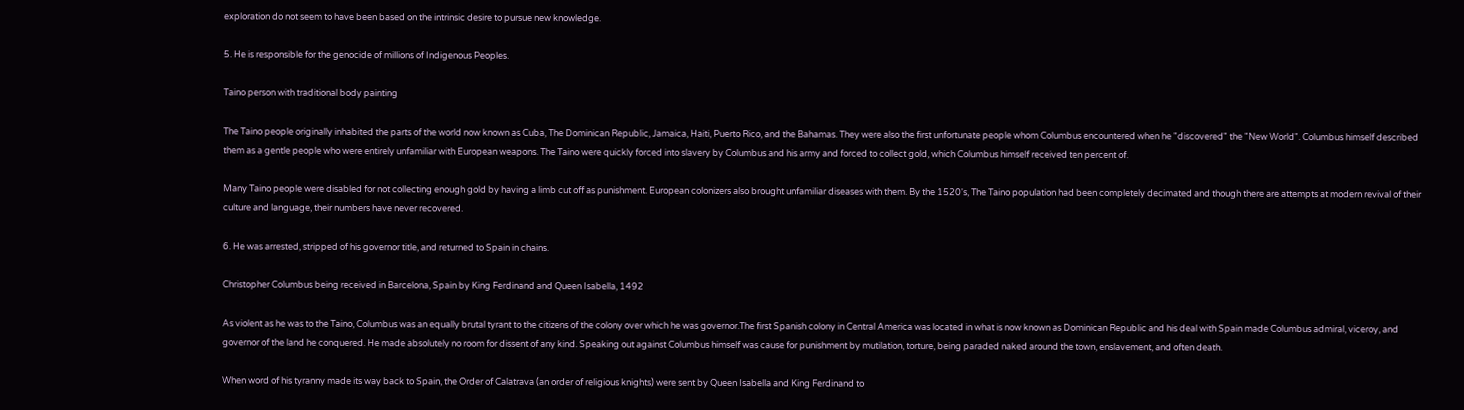exploration do not seem to have been based on the intrinsic desire to pursue new knowledge.

5. He is responsible for the genocide of millions of Indigenous Peoples.

Taino person with traditional body painting

The Taino people originally inhabited the parts of the world now known as Cuba, The Dominican Republic, Jamaica, Haiti, Puerto Rico, and the Bahamas. They were also the first unfortunate people whom Columbus encountered when he "discovered" the "New World". Columbus himself described them as a gentle people who were entirely unfamiliar with European weapons. The Taino were quickly forced into slavery by Columbus and his army and forced to collect gold, which Columbus himself received ten percent of.

Many Taino people were disabled for not collecting enough gold by having a limb cut off as punishment. European colonizers also brought unfamiliar diseases with them. By the 1520's, The Taino population had been completely decimated and though there are attempts at modern revival of their culture and language, their numbers have never recovered.

6. He was arrested, stripped of his governor title, and returned to Spain in chains.

Christopher Columbus being received in Barcelona, Spain by King Ferdinand and Queen Isabella, 1492

As violent as he was to the Taino, Columbus was an equally brutal tyrant to the citizens of the colony over which he was governor.The first Spanish colony in Central America was located in what is now known as Dominican Republic and his deal with Spain made Columbus admiral, viceroy, and governor of the land he conquered. He made absolutely no room for dissent of any kind. Speaking out against Columbus himself was cause for punishment by mutilation, torture, being paraded naked around the town, enslavement, and often death.

When word of his tyranny made its way back to Spain, the Order of Calatrava (an order of religious knights) were sent by Queen Isabella and King Ferdinand to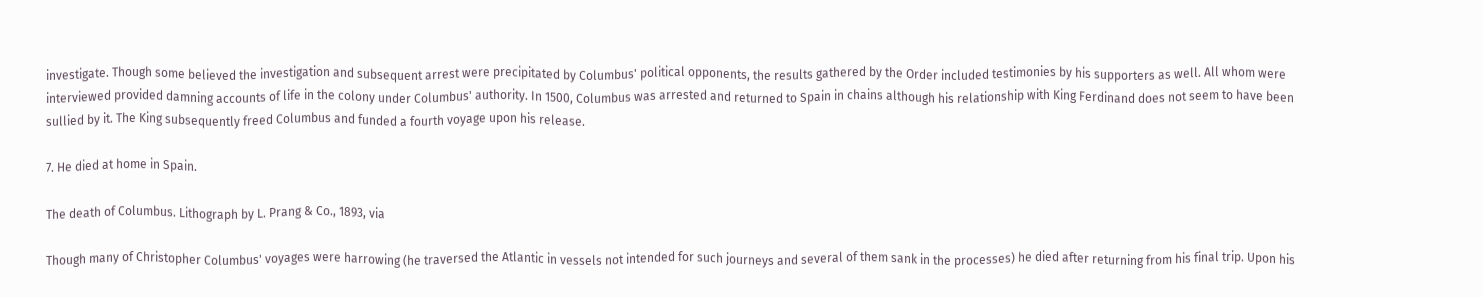investigate. Though some believed the investigation and subsequent arrest were precipitated by Columbus' political opponents, the results gathered by the Order included testimonies by his supporters as well. All whom were interviewed provided damning accounts of life in the colony under Columbus' authority. In 1500, Columbus was arrested and returned to Spain in chains although his relationship with King Ferdinand does not seem to have been sullied by it. The King subsequently freed Columbus and funded a fourth voyage upon his release.

7. He died at home in Spain.

The death of Columbus. Lithograph by L. Prang & Co., 1893, via

Though many of Christopher Columbus' voyages were harrowing (he traversed the Atlantic in vessels not intended for such journeys and several of them sank in the processes) he died after returning from his final trip. Upon his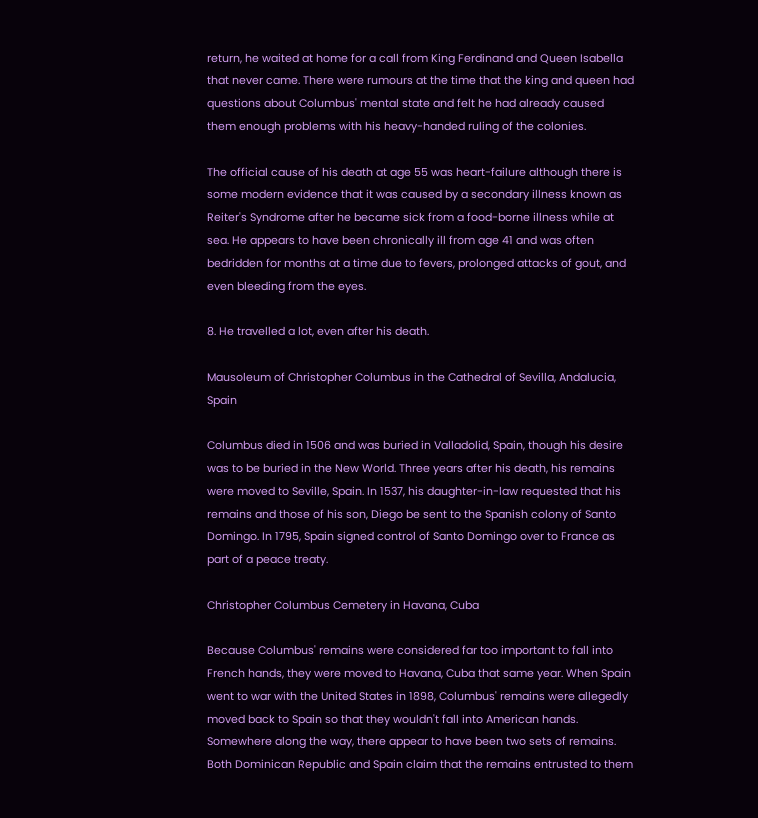return, he waited at home for a call from King Ferdinand and Queen Isabella that never came. There were rumours at the time that the king and queen had questions about Columbus' mental state and felt he had already caused them enough problems with his heavy-handed ruling of the colonies.

The official cause of his death at age 55 was heart-failure although there is some modern evidence that it was caused by a secondary illness known as Reiter's Syndrome after he became sick from a food-borne illness while at sea. He appears to have been chronically ill from age 41 and was often bedridden for months at a time due to fevers, prolonged attacks of gout, and even bleeding from the eyes.

8. He travelled a lot, even after his death.

Mausoleum of Christopher Columbus in the Cathedral of Sevilla, Andalucia, Spain

Columbus died in 1506 and was buried in Valladolid, Spain, though his desire was to be buried in the New World. Three years after his death, his remains were moved to Seville, Spain. In 1537, his daughter-in-law requested that his remains and those of his son, Diego be sent to the Spanish colony of Santo Domingo. In 1795, Spain signed control of Santo Domingo over to France as part of a peace treaty.

Christopher Columbus Cemetery in Havana, Cuba

Because Columbus' remains were considered far too important to fall into French hands, they were moved to Havana, Cuba that same year. When Spain went to war with the United States in 1898, Columbus' remains were allegedly moved back to Spain so that they wouldn't fall into American hands. Somewhere along the way, there appear to have been two sets of remains. Both Dominican Republic and Spain claim that the remains entrusted to them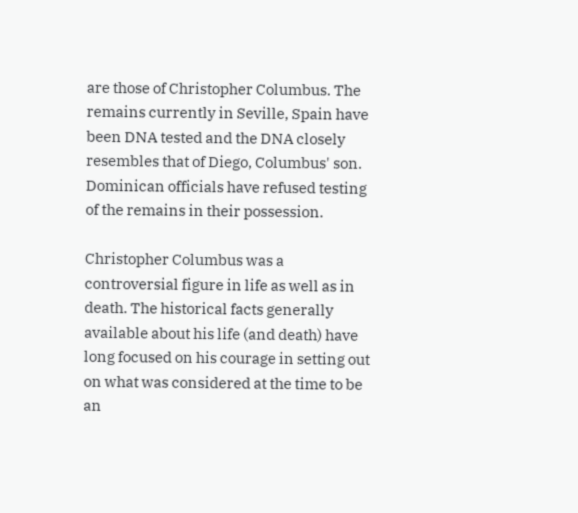are those of Christopher Columbus. The remains currently in Seville, Spain have been DNA tested and the DNA closely resembles that of Diego, Columbus' son. Dominican officials have refused testing of the remains in their possession.

Christopher Columbus was a controversial figure in life as well as in death. The historical facts generally available about his life (and death) have long focused on his courage in setting out on what was considered at the time to be an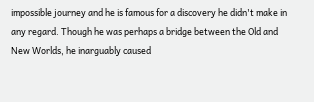impossible journey and he is famous for a discovery he didn't make in any regard. Though he was perhaps a bridge between the Old and New Worlds, he inarguably caused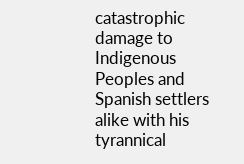catastrophic damage to Indigenous Peoples and Spanish settlers alike with his tyrannical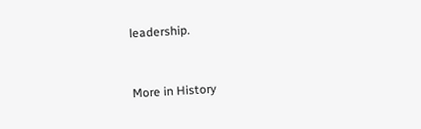leadership.


More in History